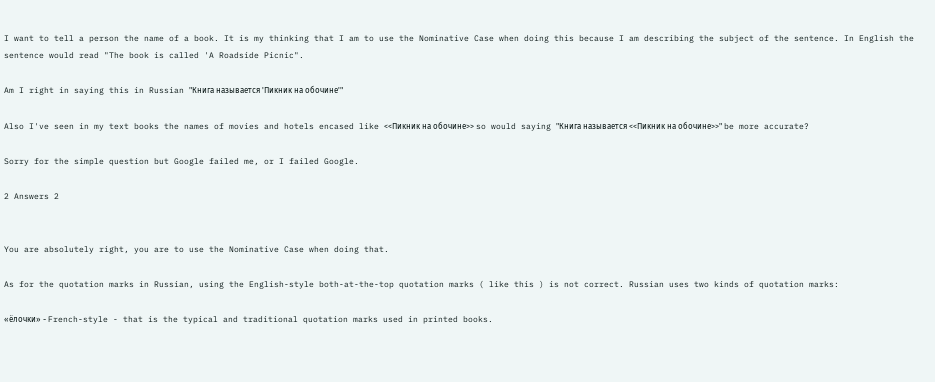I want to tell a person the name of a book. It is my thinking that I am to use the Nominative Case when doing this because I am describing the subject of the sentence. In English the sentence would read "The book is called 'A Roadside Picnic".

Am I right in saying this in Russian "Книга называется 'Пикник на обочине'"

Also I've seen in my text books the names of movies and hotels encased like <<Пикник на обочине>> so would saying "Книга называется <<Пикник на обочине>>" be more accurate?

Sorry for the simple question but Google failed me, or I failed Google.

2 Answers 2


You are absolutely right, you are to use the Nominative Case when doing that.

As for the quotation marks in Russian, using the English-style both-at-the-top quotation marks ( like this ) is not correct. Russian uses two kinds of quotation marks:

«ёлочки» - French-style - that is the typical and traditional quotation marks used in printed books.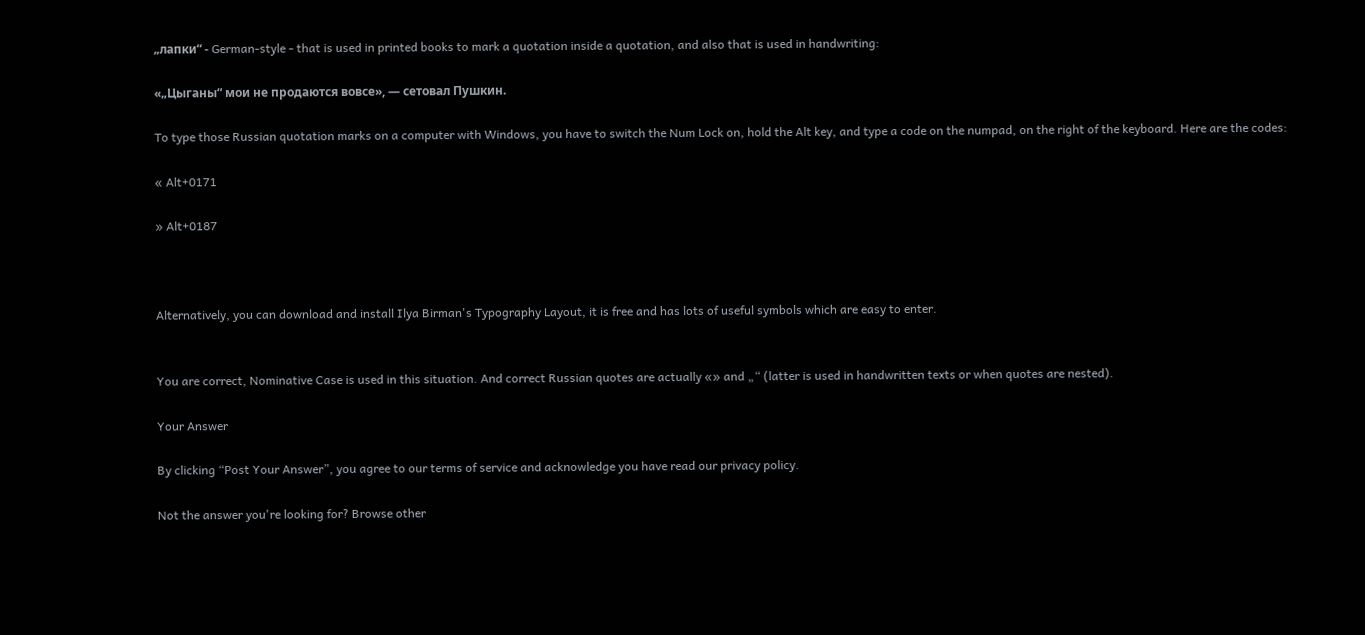„лапки“ - German-style - that is used in printed books to mark a quotation inside a quotation, and also that is used in handwriting:

«„Цыганы“ мои не продаются вовсе», — сетовал Пушкин.

To type those Russian quotation marks on a computer with Windows, you have to switch the Num Lock on, hold the Alt key, and type a code on the numpad, on the right of the keyboard. Here are the codes:

« Alt+0171

» Alt+0187



Alternatively, you can download and install Ilya Birman's Typography Layout, it is free and has lots of useful symbols which are easy to enter.


You are correct, Nominative Case is used in this situation. And correct Russian quotes are actually «» and „“ (latter is used in handwritten texts or when quotes are nested).

Your Answer

By clicking “Post Your Answer”, you agree to our terms of service and acknowledge you have read our privacy policy.

Not the answer you're looking for? Browse other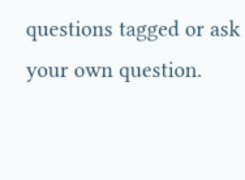questions tagged or ask your own question.